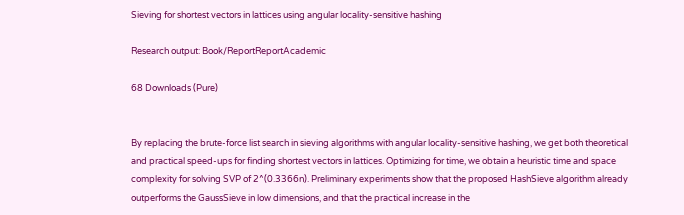Sieving for shortest vectors in lattices using angular locality-sensitive hashing

Research output: Book/ReportReportAcademic

68 Downloads (Pure)


By replacing the brute-force list search in sieving algorithms with angular locality-sensitive hashing, we get both theoretical and practical speed-ups for finding shortest vectors in lattices. Optimizing for time, we obtain a heuristic time and space complexity for solving SVP of 2^(0.3366n). Preliminary experiments show that the proposed HashSieve algorithm already outperforms the GaussSieve in low dimensions, and that the practical increase in the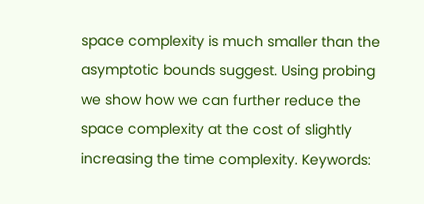space complexity is much smaller than the asymptotic bounds suggest. Using probing we show how we can further reduce the space complexity at the cost of slightly increasing the time complexity. Keywords: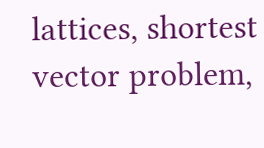lattices, shortest vector problem,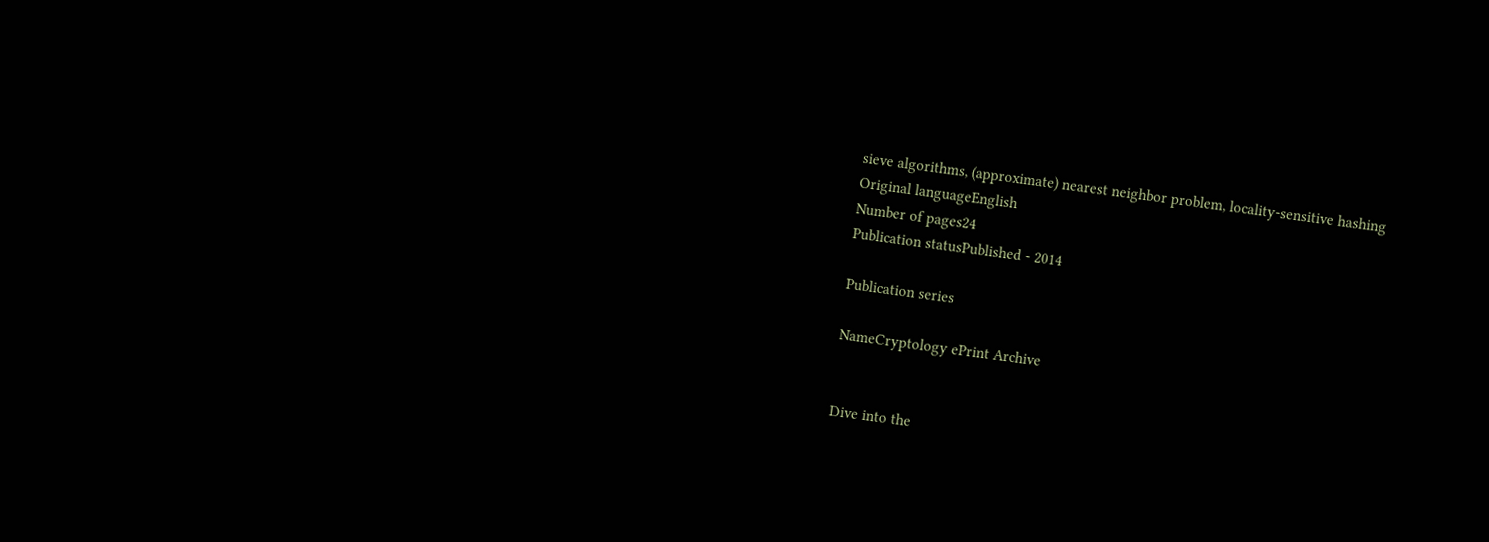sieve algorithms, (approximate) nearest neighbor problem, locality-sensitive hashing
Original languageEnglish
Number of pages24
Publication statusPublished - 2014

Publication series

NameCryptology ePrint Archive


Dive into the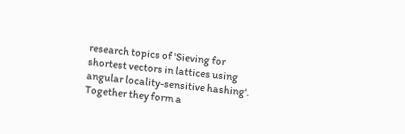research topics of 'Sieving for shortest vectors in lattices using angular locality-sensitive hashing'. Together they form a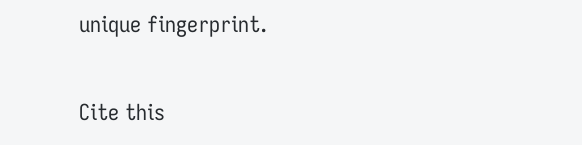unique fingerprint.

Cite this